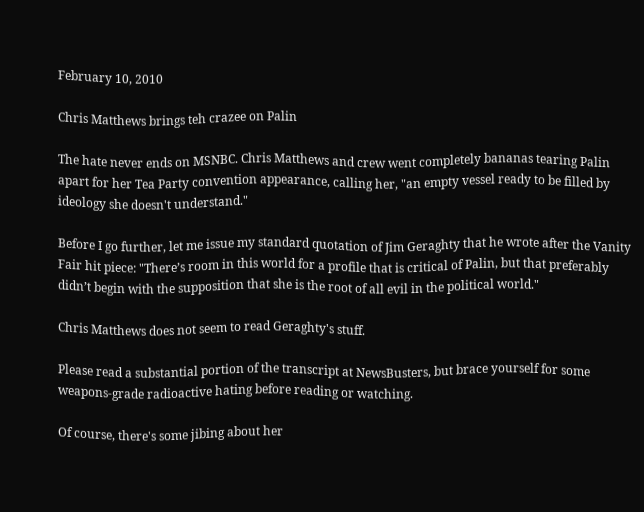February 10, 2010

Chris Matthews brings teh crazee on Palin

The hate never ends on MSNBC. Chris Matthews and crew went completely bananas tearing Palin apart for her Tea Party convention appearance, calling her, "an empty vessel ready to be filled by ideology she doesn't understand."

Before I go further, let me issue my standard quotation of Jim Geraghty that he wrote after the Vanity Fair hit piece: "There’s room in this world for a profile that is critical of Palin, but that preferably didn’t begin with the supposition that she is the root of all evil in the political world."

Chris Matthews does not seem to read Geraghty's stuff.

Please read a substantial portion of the transcript at NewsBusters, but brace yourself for some weapons-grade radioactive hating before reading or watching.

Of course, there's some jibing about her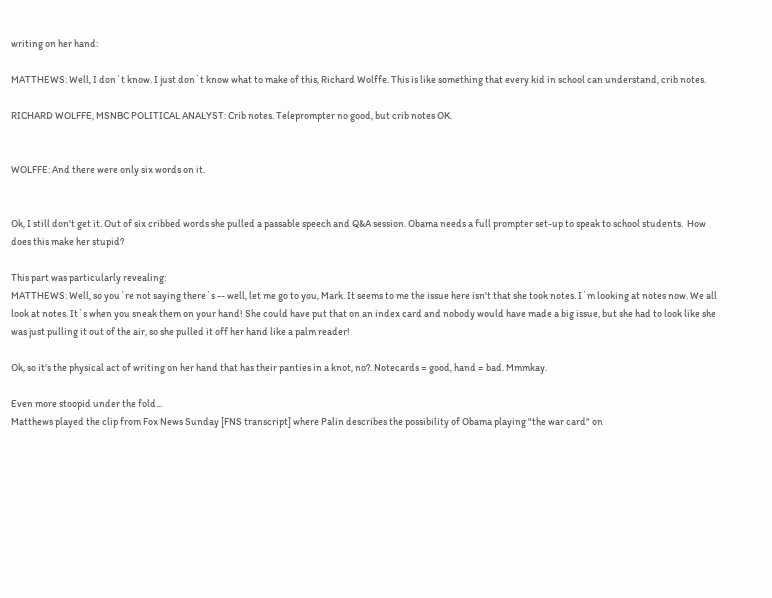writing on her hand:

MATTHEWS: Well, I don`t know. I just don`t know what to make of this, Richard Wolffe. This is like something that every kid in school can understand, crib notes.

RICHARD WOLFFE, MSNBC POLITICAL ANALYST: Crib notes. Teleprompter no good, but crib notes OK.


WOLFFE: And there were only six words on it.


Ok, I still don't get it. Out of six cribbed words she pulled a passable speech and Q&A session. Obama needs a full prompter set-up to speak to school students.  How does this make her stupid?

This part was particularly revealing:
MATTHEWS: Well, so you`re not saying there`s -- well, let me go to you, Mark. It seems to me the issue here isn't that she took notes. I`m looking at notes now. We all look at notes. It`s when you sneak them on your hand! She could have put that on an index card and nobody would have made a big issue, but she had to look like she was just pulling it out of the air, so she pulled it off her hand like a palm reader!

Ok, so it's the physical act of writing on her hand that has their panties in a knot, no?. Notecards = good, hand = bad. Mmmkay.

Even more stoopid under the fold...
Matthews played the clip from Fox News Sunday [FNS transcript] where Palin describes the possibility of Obama playing "the war card" on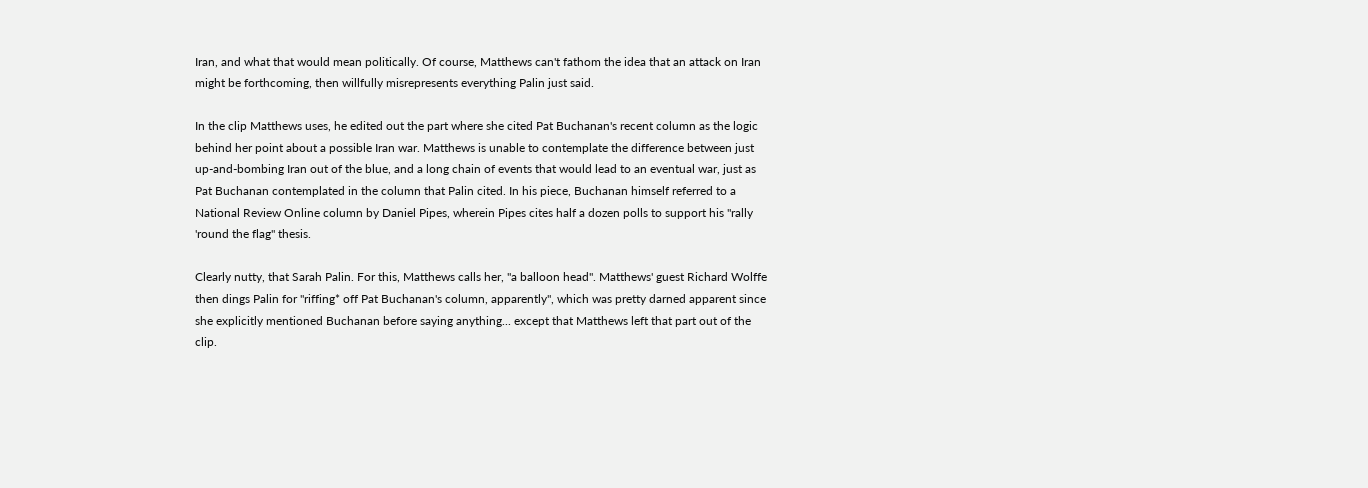Iran, and what that would mean politically. Of course, Matthews can't fathom the idea that an attack on Iran might be forthcoming, then willfully misrepresents everything Palin just said.

In the clip Matthews uses, he edited out the part where she cited Pat Buchanan's recent column as the logic behind her point about a possible Iran war. Matthews is unable to contemplate the difference between just up-and-bombing Iran out of the blue, and a long chain of events that would lead to an eventual war, just as Pat Buchanan contemplated in the column that Palin cited. In his piece, Buchanan himself referred to a National Review Online column by Daniel Pipes, wherein Pipes cites half a dozen polls to support his "rally 'round the flag" thesis.

Clearly nutty, that Sarah Palin. For this, Matthews calls her, "a balloon head". Matthews' guest Richard Wolffe then dings Palin for "riffing* off Pat Buchanan's column, apparently", which was pretty darned apparent since she explicitly mentioned Buchanan before saying anything... except that Matthews left that part out of the clip.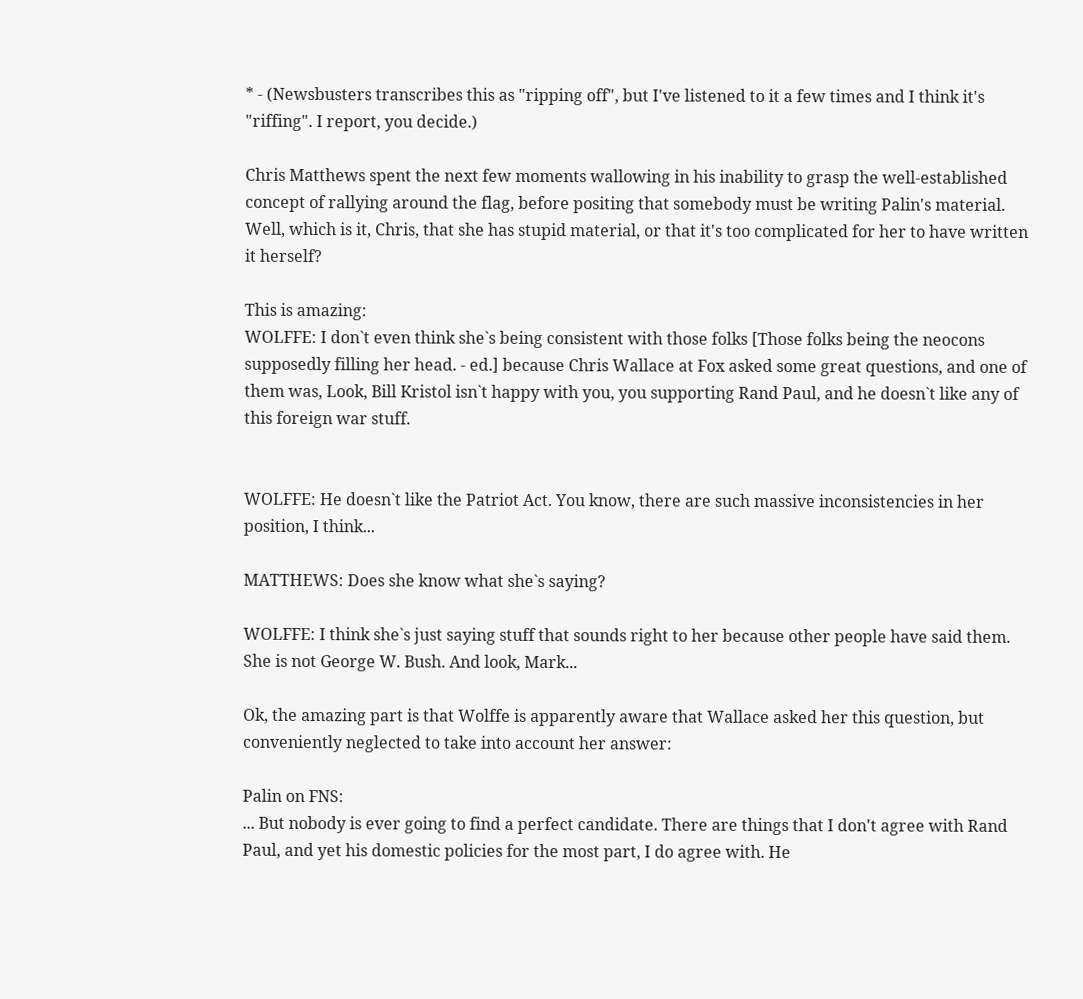* - (Newsbusters transcribes this as "ripping off", but I've listened to it a few times and I think it's "riffing". I report, you decide.)

Chris Matthews spent the next few moments wallowing in his inability to grasp the well-established concept of rallying around the flag, before positing that somebody must be writing Palin's material. Well, which is it, Chris, that she has stupid material, or that it's too complicated for her to have written it herself?

This is amazing:
WOLFFE: I don`t even think she`s being consistent with those folks [Those folks being the neocons supposedly filling her head. - ed.] because Chris Wallace at Fox asked some great questions, and one of them was, Look, Bill Kristol isn`t happy with you, you supporting Rand Paul, and he doesn`t like any of this foreign war stuff.


WOLFFE: He doesn`t like the Patriot Act. You know, there are such massive inconsistencies in her position, I think...

MATTHEWS: Does she know what she`s saying?

WOLFFE: I think she`s just saying stuff that sounds right to her because other people have said them. She is not George W. Bush. And look, Mark...

Ok, the amazing part is that Wolffe is apparently aware that Wallace asked her this question, but conveniently neglected to take into account her answer:

Palin on FNS:
... But nobody is ever going to find a perfect candidate. There are things that I don't agree with Rand Paul, and yet his domestic policies for the most part, I do agree with. He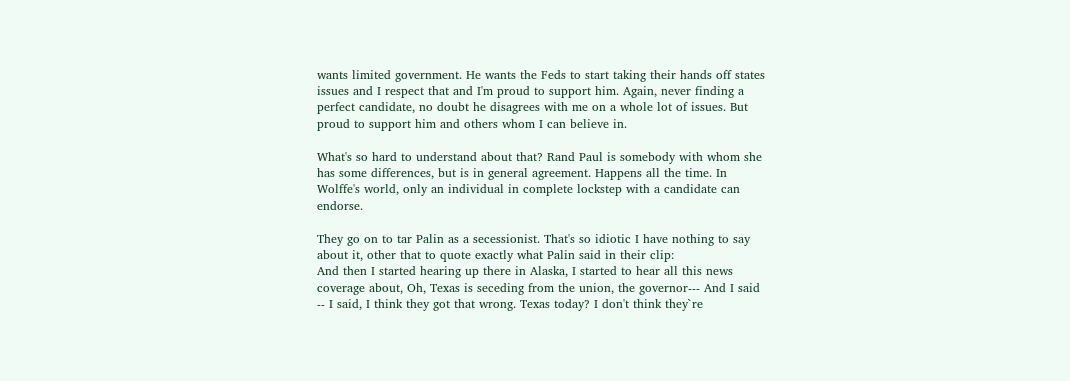wants limited government. He wants the Feds to start taking their hands off states issues and I respect that and I'm proud to support him. Again, never finding a perfect candidate, no doubt he disagrees with me on a whole lot of issues. But proud to support him and others whom I can believe in.

What's so hard to understand about that? Rand Paul is somebody with whom she has some differences, but is in general agreement. Happens all the time. In Wolffe's world, only an individual in complete lockstep with a candidate can endorse.

They go on to tar Palin as a secessionist. That's so idiotic I have nothing to say about it, other that to quote exactly what Palin said in their clip:
And then I started hearing up there in Alaska, I started to hear all this news coverage about, Oh, Texas is seceding from the union, the governor--- And I said -- I said, I think they got that wrong. Texas today? I don't think they`re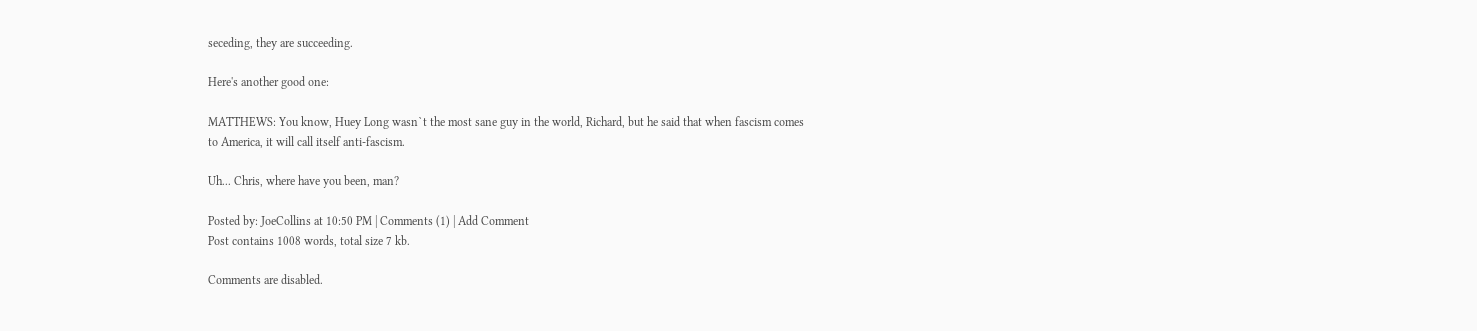seceding, they are succeeding.

Here's another good one:

MATTHEWS: You know, Huey Long wasn`t the most sane guy in the world, Richard, but he said that when fascism comes to America, it will call itself anti-fascism.

Uh... Chris, where have you been, man?

Posted by: JoeCollins at 10:50 PM | Comments (1) | Add Comment
Post contains 1008 words, total size 7 kb.

Comments are disabled.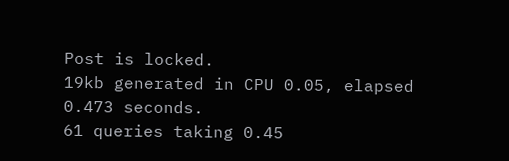Post is locked.
19kb generated in CPU 0.05, elapsed 0.473 seconds.
61 queries taking 0.45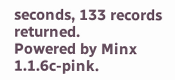seconds, 133 records returned.
Powered by Minx 1.1.6c-pink.